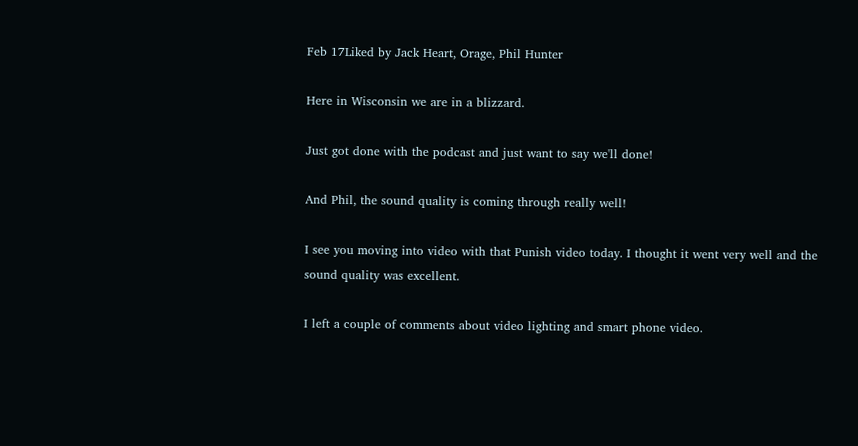Feb 17Liked by Jack Heart, Orage, Phil Hunter

Here in Wisconsin we are in a blizzard.

Just got done with the podcast and just want to say we'll done!

And Phil, the sound quality is coming through really well!

I see you moving into video with that Punish video today. I thought it went very well and the sound quality was excellent.

I left a couple of comments about video lighting and smart phone video.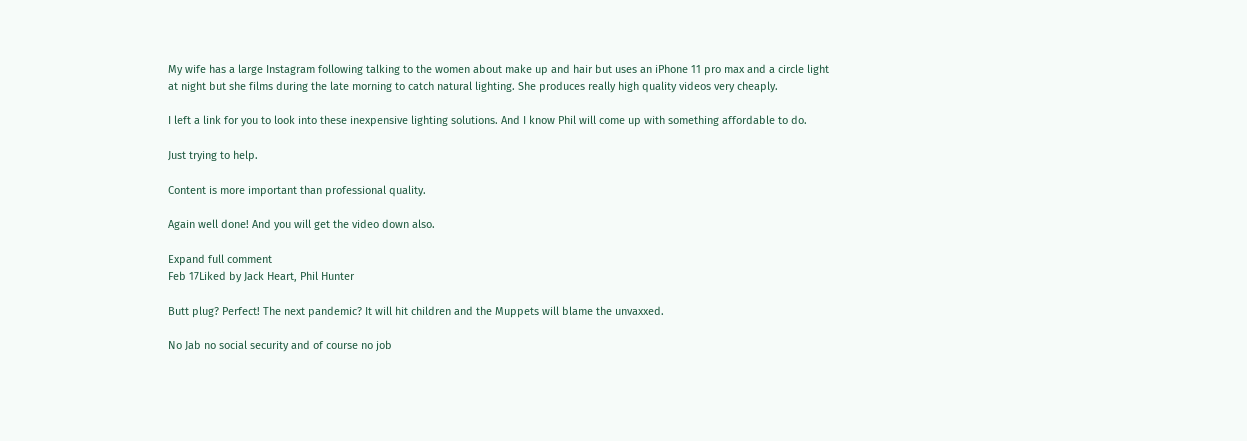My wife has a large Instagram following talking to the women about make up and hair but uses an iPhone 11 pro max and a circle light at night but she films during the late morning to catch natural lighting. She produces really high quality videos very cheaply.

I left a link for you to look into these inexpensive lighting solutions. And I know Phil will come up with something affordable to do.

Just trying to help.

Content is more important than professional quality.

Again well done! And you will get the video down also.

Expand full comment
Feb 17Liked by Jack Heart, Phil Hunter

Butt plug? Perfect! The next pandemic? It will hit children and the Muppets will blame the unvaxxed.

No Jab no social security and of course no job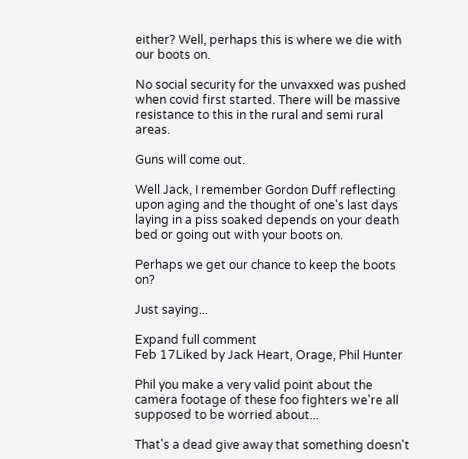either? Well, perhaps this is where we die with our boots on.

No social security for the unvaxxed was pushed when covid first started. There will be massive resistance to this in the rural and semi rural areas.

Guns will come out.

Well Jack, I remember Gordon Duff reflecting upon aging and the thought of one's last days laying in a piss soaked depends on your death bed or going out with your boots on.

Perhaps we get our chance to keep the boots on?

Just saying...

Expand full comment
Feb 17Liked by Jack Heart, Orage, Phil Hunter

Phil you make a very valid point about the camera footage of these foo fighters we're all supposed to be worried about...

That's a dead give away that something doesn't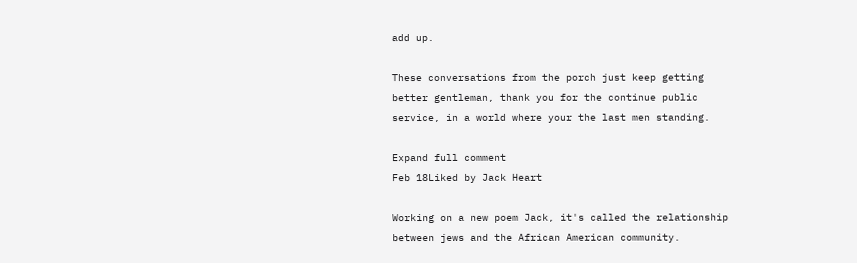add up.

These conversations from the porch just keep getting better gentleman, thank you for the continue public service, in a world where your the last men standing.

Expand full comment
Feb 18Liked by Jack Heart

Working on a new poem Jack, it's called the relationship between jews and the African American community.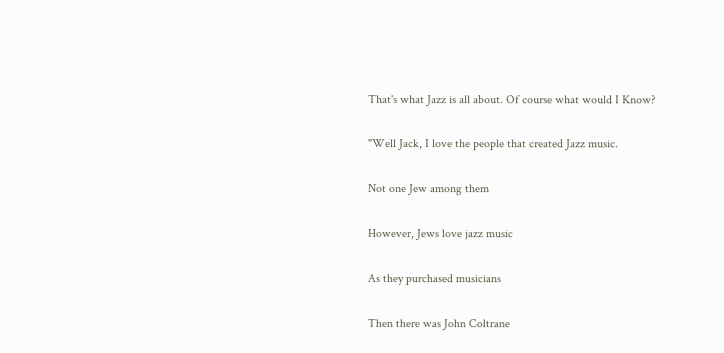That's what Jazz is all about. Of course what would I Know?

"Well Jack, I love the people that created Jazz music.

Not one Jew among them

However, Jews love jazz music

As they purchased musicians

Then there was John Coltrane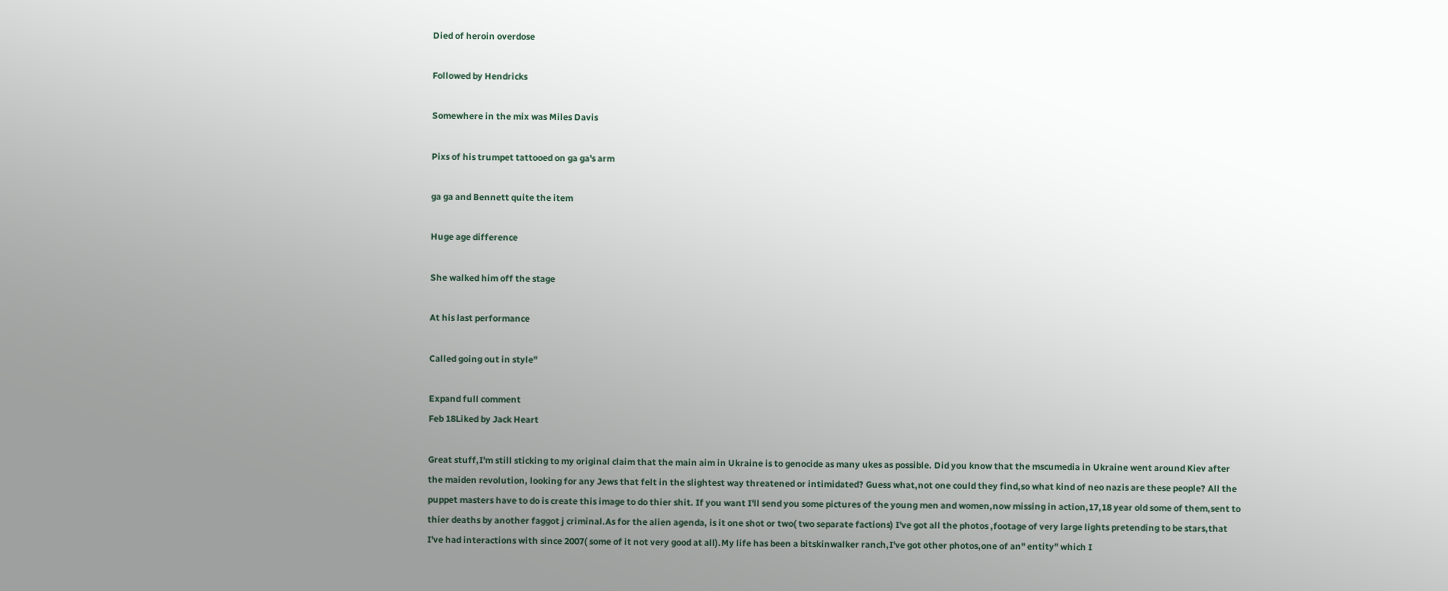Died of heroin overdose

Followed by Hendricks

Somewhere in the mix was Miles Davis

Pixs of his trumpet tattooed on ga ga's arm

ga ga and Bennett quite the item

Huge age difference

She walked him off the stage

At his last performance

Called going out in style"

Expand full comment
Feb 18Liked by Jack Heart

Great stuff,I'm still sticking to my original claim that the main aim in Ukraine is to genocide as many ukes as possible. Did you know that the mscumedia in Ukraine went around Kiev after the maiden revolution, looking for any Jews that felt in the slightest way threatened or intimidated? Guess what,not one could they find,so what kind of neo nazis are these people? All the puppet masters have to do is create this image to do thier shit. If you want I'll send you some pictures of the young men and women,now missing in action,17,18 year old some of them,sent to thier deaths by another faggot j criminal.As for the alien agenda, is it one shot or two( two separate factions) I've got all the photos ,footage of very large lights pretending to be stars,that I've had interactions with since 2007( some of it not very good at all).My life has been a bitskinwalker ranch,I've got other photos,one of an" entity" which I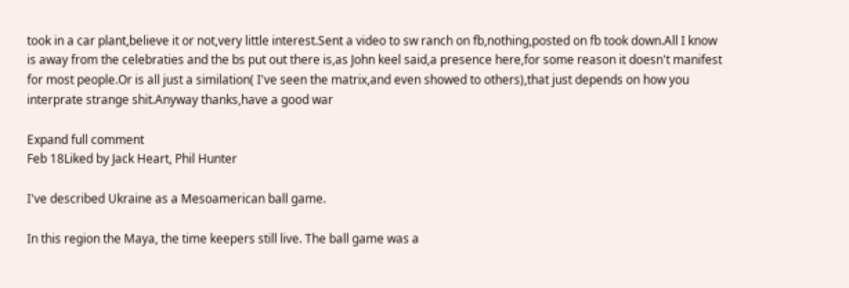took in a car plant,believe it or not,very little interest.Sent a video to sw ranch on fb,nothing,posted on fb took down.All I know is away from the celebraties and the bs put out there is,as John keel said,a presence here,for some reason it doesn't manifest for most people.Or is all just a similation( I've seen the matrix,and even showed to others),that just depends on how you interprate strange shit.Anyway thanks,have a good war

Expand full comment
Feb 18Liked by Jack Heart, Phil Hunter

I've described Ukraine as a Mesoamerican ball game.

In this region the Maya, the time keepers still live. The ball game was a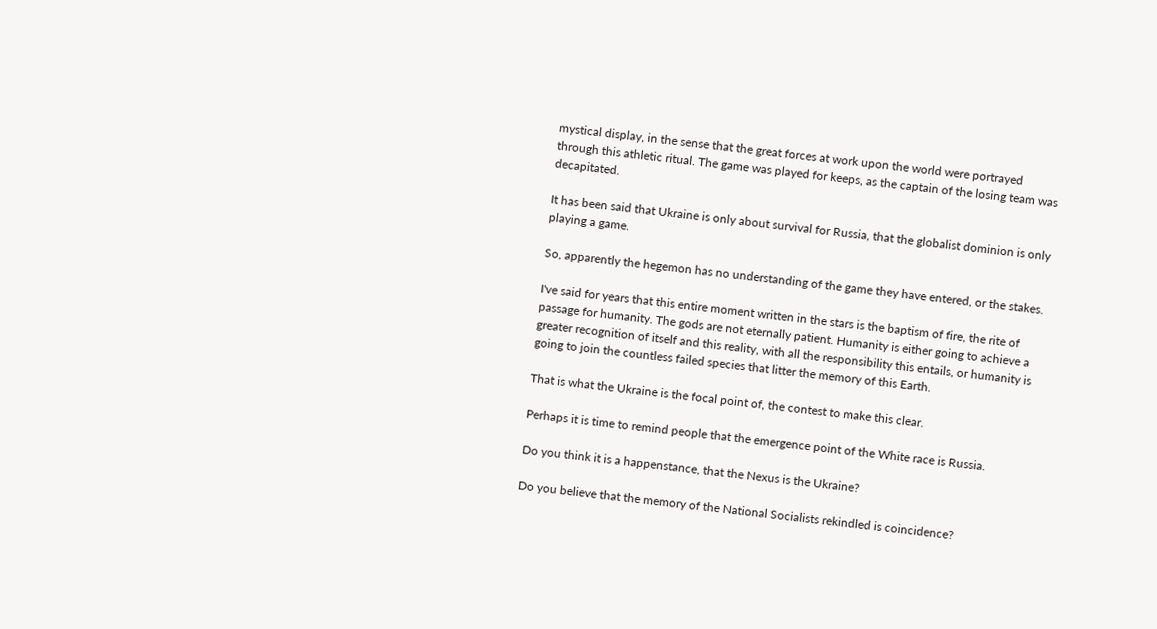mystical display, in the sense that the great forces at work upon the world were portrayed through this athletic ritual. The game was played for keeps, as the captain of the losing team was decapitated.

It has been said that Ukraine is only about survival for Russia, that the globalist dominion is only playing a game.

So, apparently the hegemon has no understanding of the game they have entered, or the stakes.

I've said for years that this entire moment written in the stars is the baptism of fire, the rite of passage for humanity. The gods are not eternally patient. Humanity is either going to achieve a greater recognition of itself and this reality, with all the responsibility this entails, or humanity is going to join the countless failed species that litter the memory of this Earth.

That is what the Ukraine is the focal point of, the contest to make this clear.

Perhaps it is time to remind people that the emergence point of the White race is Russia.

Do you think it is a happenstance, that the Nexus is the Ukraine?

Do you believe that the memory of the National Socialists rekindled is coincidence?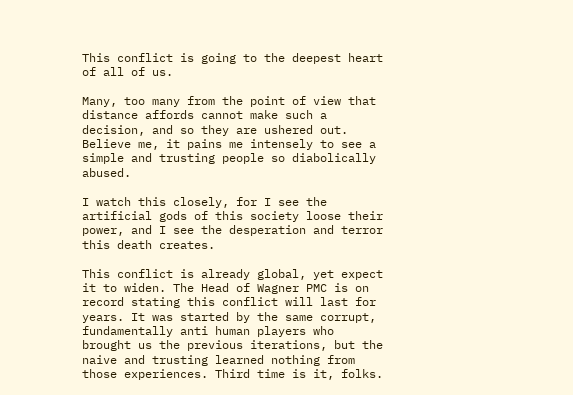This conflict is going to the deepest heart of all of us.

Many, too many from the point of view that distance affords cannot make such a decision, and so they are ushered out. Believe me, it pains me intensely to see a simple and trusting people so diabolically abused.

I watch this closely, for I see the artificial gods of this society loose their power, and I see the desperation and terror this death creates.

This conflict is already global, yet expect it to widen. The Head of Wagner PMC is on record stating this conflict will last for years. It was started by the same corrupt, fundamentally anti human players who brought us the previous iterations, but the naive and trusting learned nothing from those experiences. Third time is it, folks.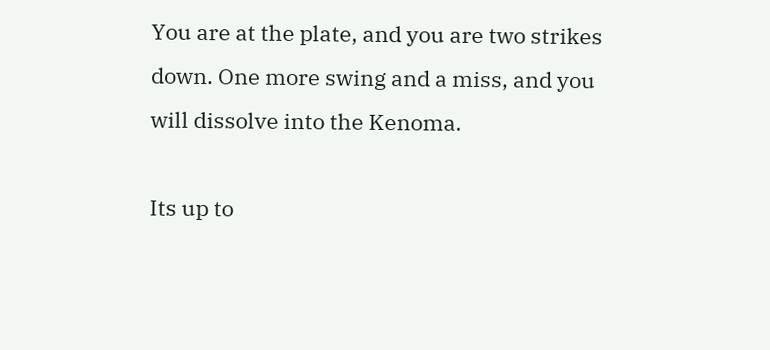You are at the plate, and you are two strikes down. One more swing and a miss, and you will dissolve into the Kenoma.

Its up to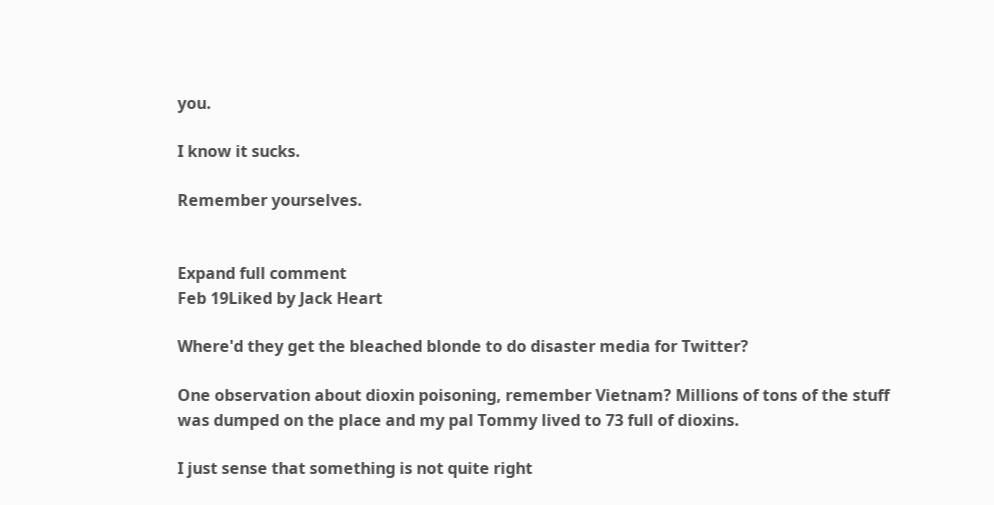you.

I know it sucks.

Remember yourselves.


Expand full comment
Feb 19Liked by Jack Heart

Where'd they get the bleached blonde to do disaster media for Twitter?

One observation about dioxin poisoning, remember Vietnam? Millions of tons of the stuff was dumped on the place and my pal Tommy lived to 73 full of dioxins.

I just sense that something is not quite right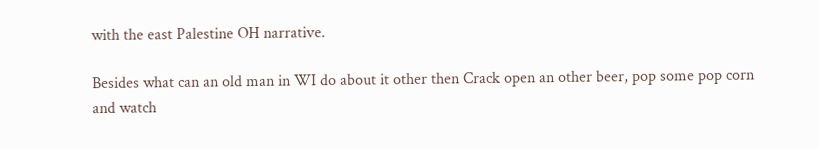with the east Palestine OH narrative.

Besides what can an old man in WI do about it other then Crack open an other beer, pop some pop corn and watch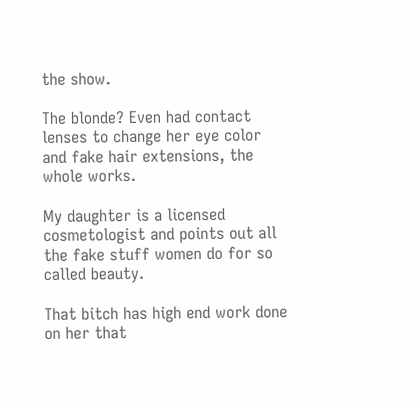the show.

The blonde? Even had contact lenses to change her eye color and fake hair extensions, the whole works.

My daughter is a licensed cosmetologist and points out all the fake stuff women do for so called beauty.

That bitch has high end work done on her that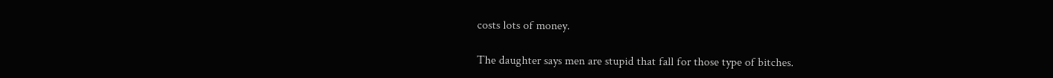costs lots of money.

The daughter says men are stupid that fall for those type of bitches.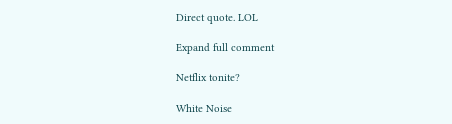Direct quote. LOL

Expand full comment

Netflix tonite?

White Noise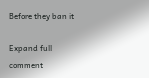Before they ban it

Expand full comment